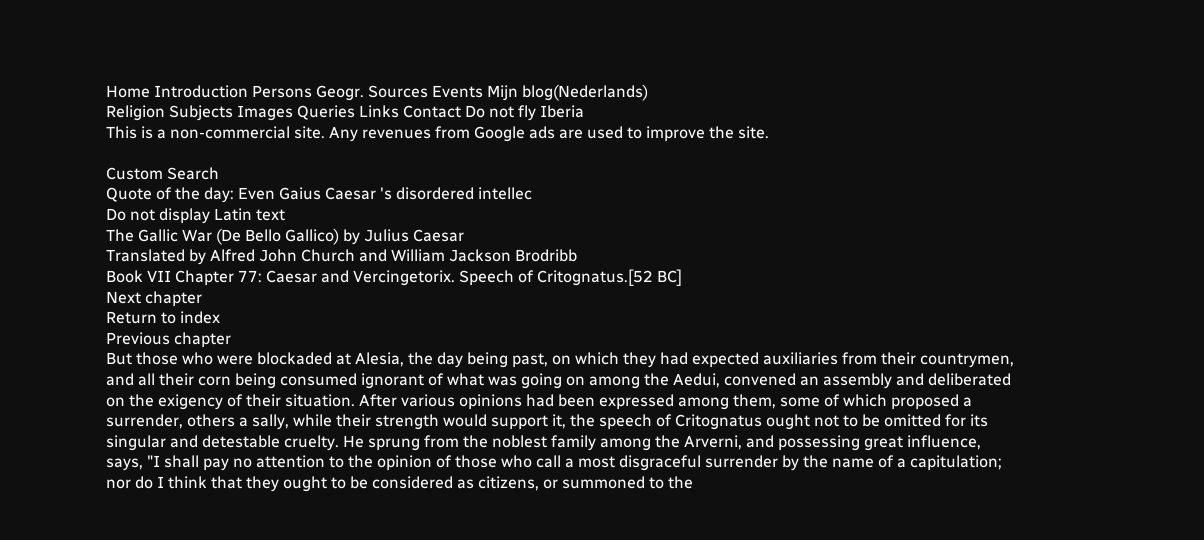Home Introduction Persons Geogr. Sources Events Mijn blog(Nederlands)
Religion Subjects Images Queries Links Contact Do not fly Iberia
This is a non-commercial site. Any revenues from Google ads are used to improve the site.

Custom Search
Quote of the day: Even Gaius Caesar 's disordered intellec
Do not display Latin text
The Gallic War (De Bello Gallico) by Julius Caesar
Translated by Alfred John Church and William Jackson Brodribb
Book VII Chapter 77: Caesar and Vercingetorix. Speech of Critognatus.[52 BC]
Next chapter
Return to index
Previous chapter
But those who were blockaded at Alesia, the day being past, on which they had expected auxiliaries from their countrymen, and all their corn being consumed ignorant of what was going on among the Aedui, convened an assembly and deliberated on the exigency of their situation. After various opinions had been expressed among them, some of which proposed a surrender, others a sally, while their strength would support it, the speech of Critognatus ought not to be omitted for its singular and detestable cruelty. He sprung from the noblest family among the Arverni, and possessing great influence, says, "I shall pay no attention to the opinion of those who call a most disgraceful surrender by the name of a capitulation; nor do I think that they ought to be considered as citizens, or summoned to the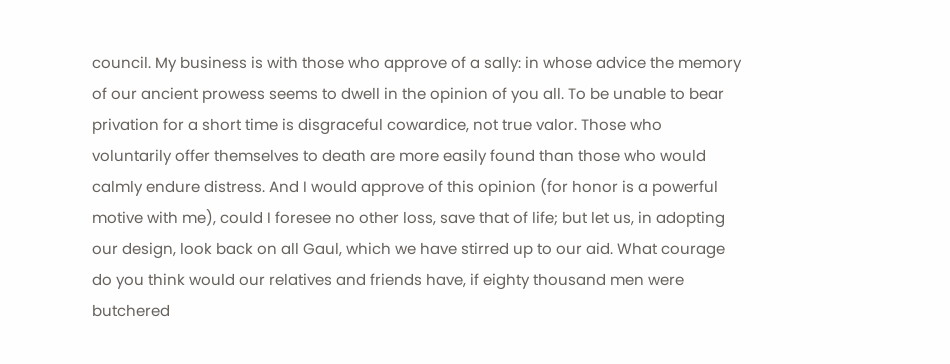council. My business is with those who approve of a sally: in whose advice the memory of our ancient prowess seems to dwell in the opinion of you all. To be unable to bear privation for a short time is disgraceful cowardice, not true valor. Those who voluntarily offer themselves to death are more easily found than those who would calmly endure distress. And I would approve of this opinion (for honor is a powerful motive with me), could I foresee no other loss, save that of life; but let us, in adopting our design, look back on all Gaul, which we have stirred up to our aid. What courage do you think would our relatives and friends have, if eighty thousand men were butchered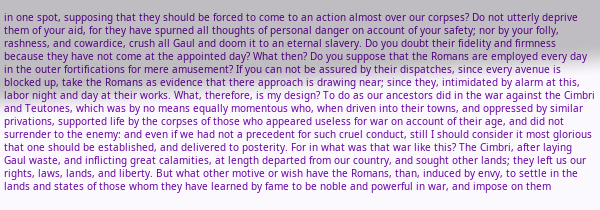in one spot, supposing that they should be forced to come to an action almost over our corpses? Do not utterly deprive them of your aid, for they have spurned all thoughts of personal danger on account of your safety; nor by your folly, rashness, and cowardice, crush all Gaul and doom it to an eternal slavery. Do you doubt their fidelity and firmness because they have not come at the appointed day? What then? Do you suppose that the Romans are employed every day in the outer fortifications for mere amusement? If you can not be assured by their dispatches, since every avenue is blocked up, take the Romans as evidence that there approach is drawing near; since they, intimidated by alarm at this, labor night and day at their works. What, therefore, is my design? To do as our ancestors did in the war against the Cimbri and Teutones, which was by no means equally momentous who, when driven into their towns, and oppressed by similar privations, supported life by the corpses of those who appeared useless for war on account of their age, and did not surrender to the enemy: and even if we had not a precedent for such cruel conduct, still I should consider it most glorious that one should be established, and delivered to posterity. For in what was that war like this? The Cimbri, after laying Gaul waste, and inflicting great calamities, at length departed from our country, and sought other lands; they left us our rights, laws, lands, and liberty. But what other motive or wish have the Romans, than, induced by envy, to settle in the lands and states of those whom they have learned by fame to be noble and powerful in war, and impose on them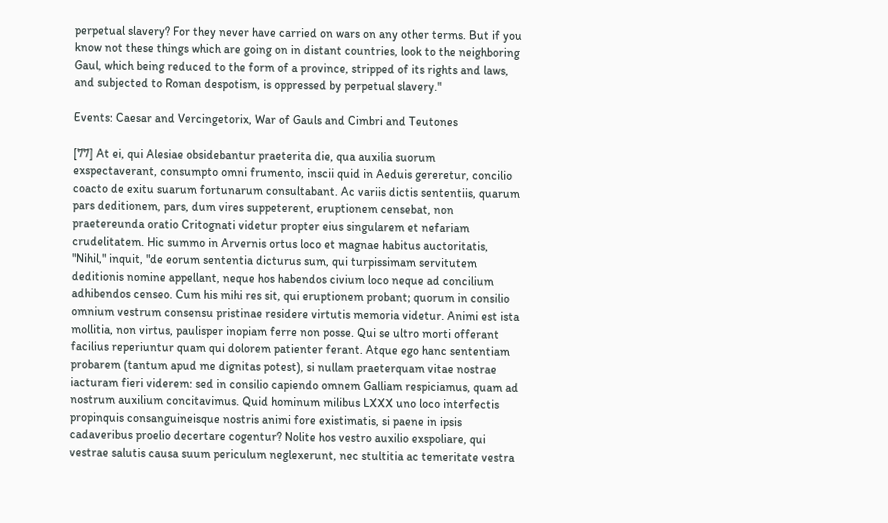perpetual slavery? For they never have carried on wars on any other terms. But if you know not these things which are going on in distant countries, look to the neighboring Gaul, which being reduced to the form of a province, stripped of its rights and laws, and subjected to Roman despotism, is oppressed by perpetual slavery."

Events: Caesar and Vercingetorix, War of Gauls and Cimbri and Teutones

[77] At ei, qui Alesiae obsidebantur praeterita die, qua auxilia suorum exspectaverant, consumpto omni frumento, inscii quid in Aeduis gereretur, concilio coacto de exitu suarum fortunarum consultabant. Ac variis dictis sententiis, quarum pars deditionem, pars, dum vires suppeterent, eruptionem censebat, non praetereunda oratio Critognati videtur propter eius singularem et nefariam crudelitatem. Hic summo in Arvernis ortus loco et magnae habitus auctoritatis, "Nihil," inquit, "de eorum sententia dicturus sum, qui turpissimam servitutem deditionis nomine appellant, neque hos habendos civium loco neque ad concilium adhibendos censeo. Cum his mihi res sit, qui eruptionem probant; quorum in consilio omnium vestrum consensu pristinae residere virtutis memoria videtur. Animi est ista mollitia, non virtus, paulisper inopiam ferre non posse. Qui se ultro morti offerant facilius reperiuntur quam qui dolorem patienter ferant. Atque ego hanc sententiam probarem (tantum apud me dignitas potest), si nullam praeterquam vitae nostrae iacturam fieri viderem: sed in consilio capiendo omnem Galliam respiciamus, quam ad nostrum auxilium concitavimus. Quid hominum milibus LXXX uno loco interfectis propinquis consanguineisque nostris animi fore existimatis, si paene in ipsis cadaveribus proelio decertare cogentur? Nolite hos vestro auxilio exspoliare, qui vestrae salutis causa suum periculum neglexerunt, nec stultitia ac temeritate vestra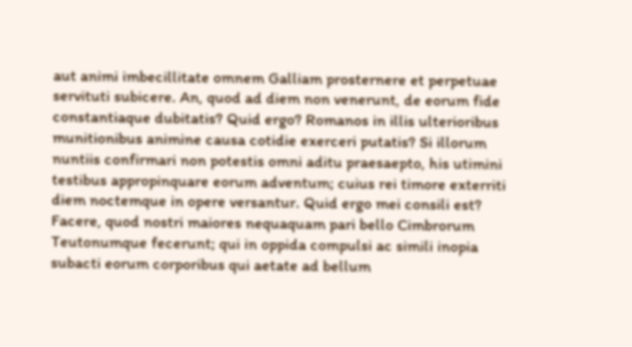aut animi imbecillitate omnem Galliam prosternere et perpetuae servituti subicere. An, quod ad diem non venerunt, de eorum fide constantiaque dubitatis? Quid ergo? Romanos in illis ulterioribus munitionibus animine causa cotidie exerceri putatis? Si illorum nuntiis confirmari non potestis omni aditu praesaepto, his utimini testibus appropinquare eorum adventum; cuius rei timore exterriti diem noctemque in opere versantur. Quid ergo mei consili est? Facere, quod nostri maiores nequaquam pari bello Cimbrorum Teutonumque fecerunt; qui in oppida compulsi ac simili inopia subacti eorum corporibus qui aetate ad bellum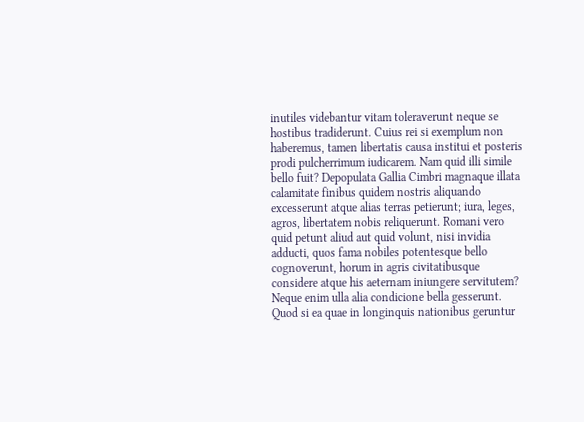inutiles videbantur vitam toleraverunt neque se hostibus tradiderunt. Cuius rei si exemplum non haberemus, tamen libertatis causa institui et posteris prodi pulcherrimum iudicarem. Nam quid illi simile bello fuit? Depopulata Gallia Cimbri magnaque illata calamitate finibus quidem nostris aliquando excesserunt atque alias terras petierunt; iura, leges, agros, libertatem nobis reliquerunt. Romani vero quid petunt aliud aut quid volunt, nisi invidia adducti, quos fama nobiles potentesque bello cognoverunt, horum in agris civitatibusque considere atque his aeternam iniungere servitutem? Neque enim ulla alia condicione bella gesserunt. Quod si ea quae in longinquis nationibus geruntur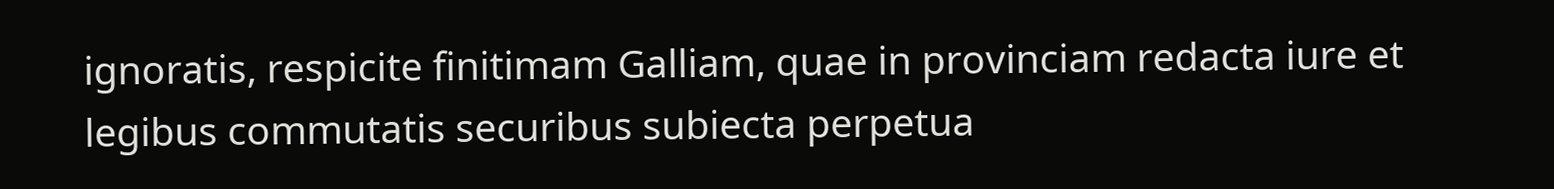ignoratis, respicite finitimam Galliam, quae in provinciam redacta iure et legibus commutatis securibus subiecta perpetua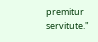premitur servitute."